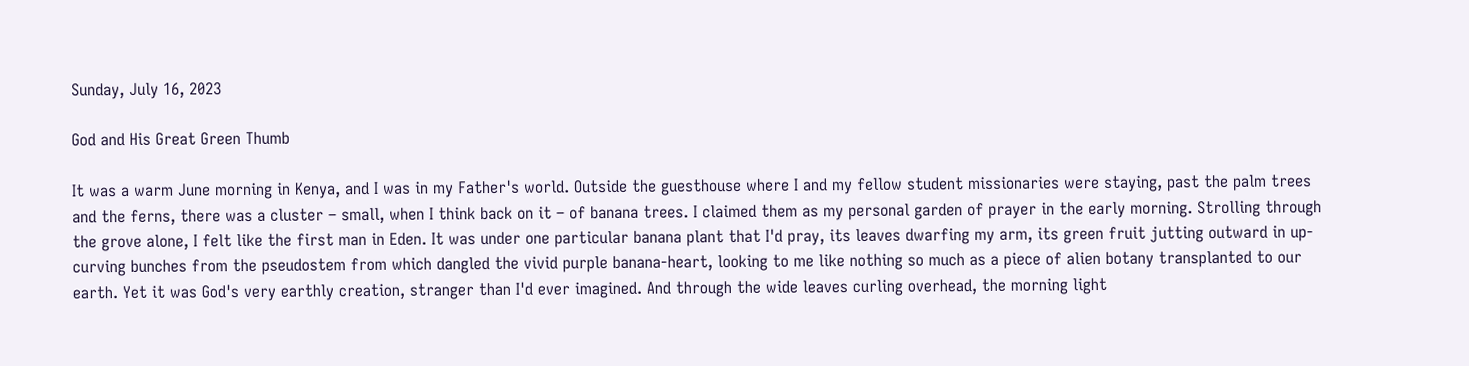Sunday, July 16, 2023

God and His Great Green Thumb

It was a warm June morning in Kenya, and I was in my Father's world. Outside the guesthouse where I and my fellow student missionaries were staying, past the palm trees and the ferns, there was a cluster – small, when I think back on it – of banana trees. I claimed them as my personal garden of prayer in the early morning. Strolling through the grove alone, I felt like the first man in Eden. It was under one particular banana plant that I'd pray, its leaves dwarfing my arm, its green fruit jutting outward in up-curving bunches from the pseudostem from which dangled the vivid purple banana-heart, looking to me like nothing so much as a piece of alien botany transplanted to our earth. Yet it was God's very earthly creation, stranger than I'd ever imagined. And through the wide leaves curling overhead, the morning light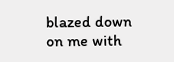blazed down on me with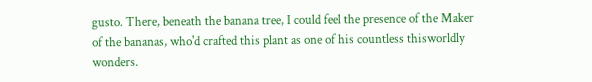gusto. There, beneath the banana tree, I could feel the presence of the Maker of the bananas, who'd crafted this plant as one of his countless thisworldly wonders.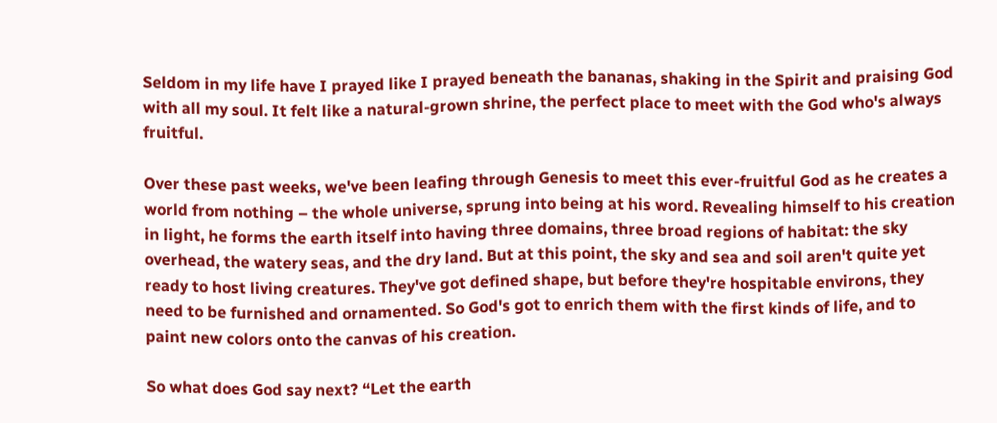Seldom in my life have I prayed like I prayed beneath the bananas, shaking in the Spirit and praising God with all my soul. It felt like a natural-grown shrine, the perfect place to meet with the God who's always fruitful.

Over these past weeks, we've been leafing through Genesis to meet this ever-fruitful God as he creates a world from nothing – the whole universe, sprung into being at his word. Revealing himself to his creation in light, he forms the earth itself into having three domains, three broad regions of habitat: the sky overhead, the watery seas, and the dry land. But at this point, the sky and sea and soil aren't quite yet ready to host living creatures. They've got defined shape, but before they're hospitable environs, they need to be furnished and ornamented. So God's got to enrich them with the first kinds of life, and to paint new colors onto the canvas of his creation.

So what does God say next? “Let the earth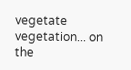vegetate vegetation... on the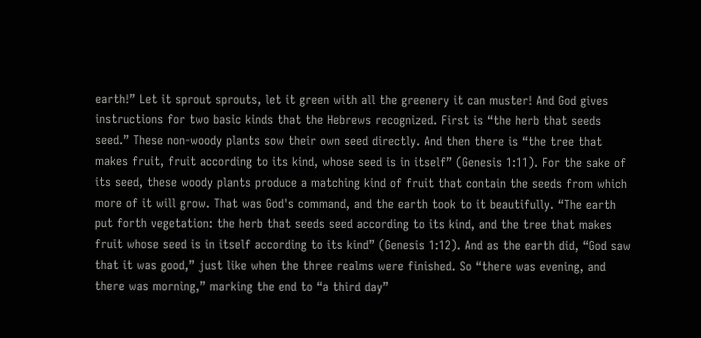earth!” Let it sprout sprouts, let it green with all the greenery it can muster! And God gives instructions for two basic kinds that the Hebrews recognized. First is “the herb that seeds seed.” These non-woody plants sow their own seed directly. And then there is “the tree that makes fruit, fruit according to its kind, whose seed is in itself” (Genesis 1:11). For the sake of its seed, these woody plants produce a matching kind of fruit that contain the seeds from which more of it will grow. That was God's command, and the earth took to it beautifully. “The earth put forth vegetation: the herb that seeds seed according to its kind, and the tree that makes fruit whose seed is in itself according to its kind” (Genesis 1:12). And as the earth did, “God saw that it was good,” just like when the three realms were finished. So “there was evening, and there was morning,” marking the end to “a third day”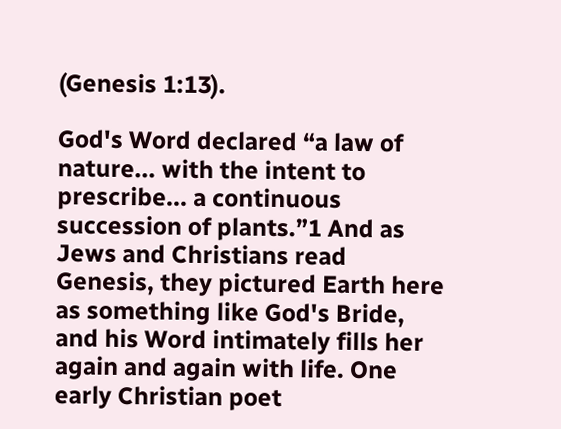(Genesis 1:13).

God's Word declared “a law of nature... with the intent to prescribe... a continuous succession of plants.”1 And as Jews and Christians read Genesis, they pictured Earth here as something like God's Bride, and his Word intimately fills her again and again with life. One early Christian poet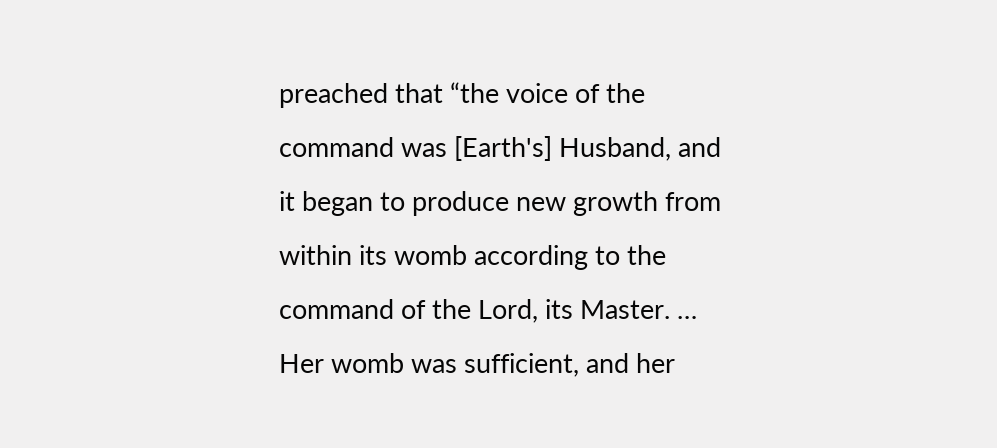preached that “the voice of the command was [Earth's] Husband, and it began to produce new growth from within its womb according to the command of the Lord, its Master. … Her womb was sufficient, and her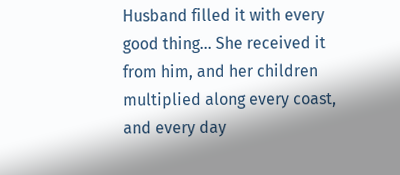Husband filled it with every good thing... She received it from him, and her children multiplied along every coast, and every day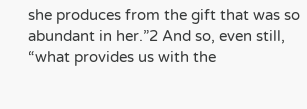she produces from the gift that was so abundant in her.”2 And so, even still, “what provides us with the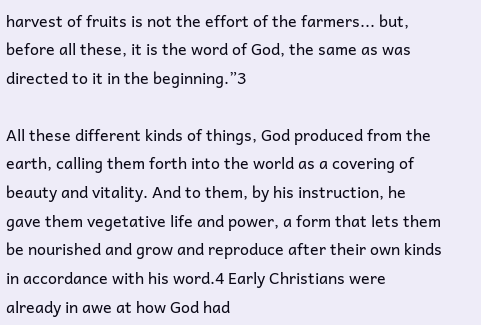harvest of fruits is not the effort of the farmers... but, before all these, it is the word of God, the same as was directed to it in the beginning.”3

All these different kinds of things, God produced from the earth, calling them forth into the world as a covering of beauty and vitality. And to them, by his instruction, he gave them vegetative life and power, a form that lets them be nourished and grow and reproduce after their own kinds in accordance with his word.4 Early Christians were already in awe at how God had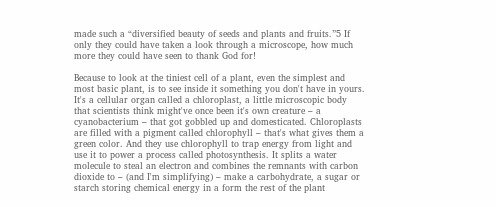made such a “diversified beauty of seeds and plants and fruits.”5 If only they could have taken a look through a microscope, how much more they could have seen to thank God for!

Because to look at the tiniest cell of a plant, even the simplest and most basic plant, is to see inside it something you don't have in yours. It's a cellular organ called a chloroplast, a little microscopic body that scientists think might've once been it's own creature – a cyanobacterium – that got gobbled up and domesticated. Chloroplasts are filled with a pigment called chlorophyll – that's what gives them a green color. And they use chlorophyll to trap energy from light and use it to power a process called photosynthesis. It splits a water molecule to steal an electron and combines the remnants with carbon dioxide to – (and I'm simplifying) – make a carbohydrate, a sugar or starch storing chemical energy in a form the rest of the plant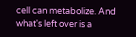cell can metabolize. And what's left over is a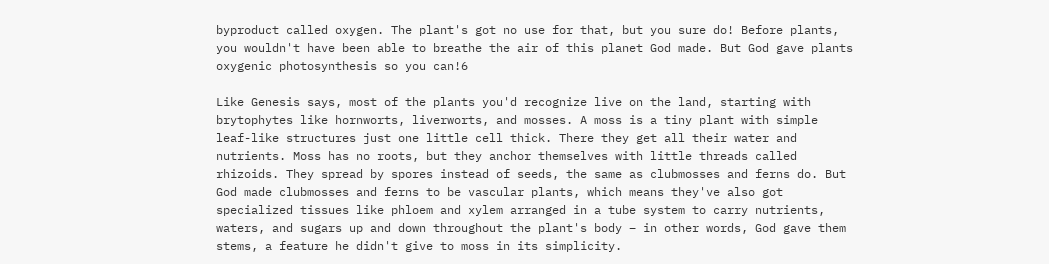byproduct called oxygen. The plant's got no use for that, but you sure do! Before plants, you wouldn't have been able to breathe the air of this planet God made. But God gave plants oxygenic photosynthesis so you can!6

Like Genesis says, most of the plants you'd recognize live on the land, starting with brytophytes like hornworts, liverworts, and mosses. A moss is a tiny plant with simple leaf-like structures just one little cell thick. There they get all their water and nutrients. Moss has no roots, but they anchor themselves with little threads called rhizoids. They spread by spores instead of seeds, the same as clubmosses and ferns do. But God made clubmosses and ferns to be vascular plants, which means they've also got specialized tissues like phloem and xylem arranged in a tube system to carry nutrients, waters, and sugars up and down throughout the plant's body – in other words, God gave them stems, a feature he didn't give to moss in its simplicity.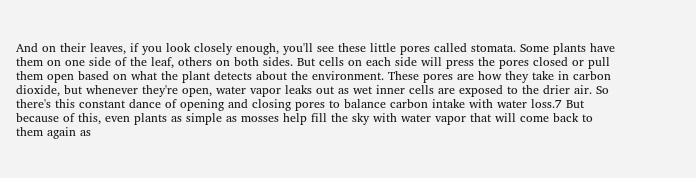And on their leaves, if you look closely enough, you'll see these little pores called stomata. Some plants have them on one side of the leaf, others on both sides. But cells on each side will press the pores closed or pull them open based on what the plant detects about the environment. These pores are how they take in carbon dioxide, but whenever they're open, water vapor leaks out as wet inner cells are exposed to the drier air. So there's this constant dance of opening and closing pores to balance carbon intake with water loss.7 But because of this, even plants as simple as mosses help fill the sky with water vapor that will come back to them again as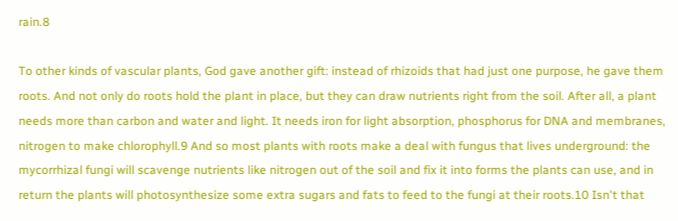rain.8

To other kinds of vascular plants, God gave another gift: instead of rhizoids that had just one purpose, he gave them roots. And not only do roots hold the plant in place, but they can draw nutrients right from the soil. After all, a plant needs more than carbon and water and light. It needs iron for light absorption, phosphorus for DNA and membranes, nitrogen to make chlorophyll.9 And so most plants with roots make a deal with fungus that lives underground: the mycorrhizal fungi will scavenge nutrients like nitrogen out of the soil and fix it into forms the plants can use, and in return the plants will photosynthesize some extra sugars and fats to feed to the fungi at their roots.10 Isn't that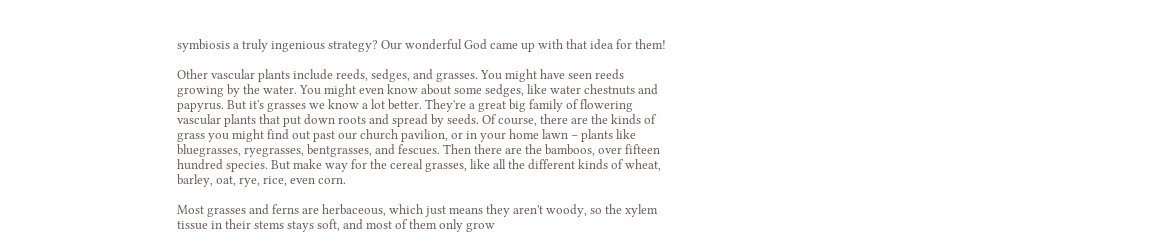symbiosis a truly ingenious strategy? Our wonderful God came up with that idea for them!

Other vascular plants include reeds, sedges, and grasses. You might have seen reeds growing by the water. You might even know about some sedges, like water chestnuts and papyrus. But it's grasses we know a lot better. They're a great big family of flowering vascular plants that put down roots and spread by seeds. Of course, there are the kinds of grass you might find out past our church pavilion, or in your home lawn – plants like bluegrasses, ryegrasses, bentgrasses, and fescues. Then there are the bamboos, over fifteen hundred species. But make way for the cereal grasses, like all the different kinds of wheat, barley, oat, rye, rice, even corn.

Most grasses and ferns are herbaceous, which just means they aren't woody, so the xylem tissue in their stems stays soft, and most of them only grow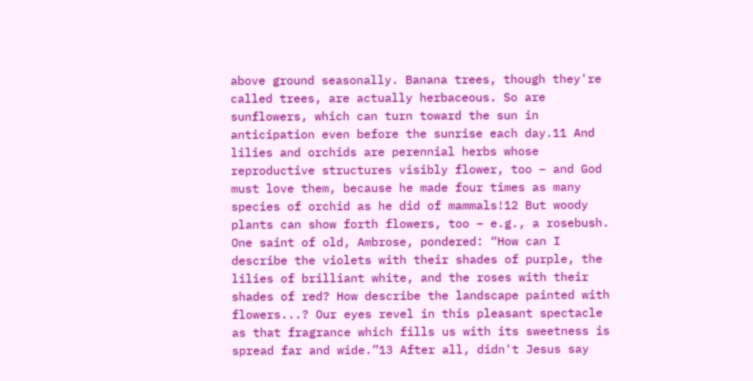above ground seasonally. Banana trees, though they're called trees, are actually herbaceous. So are sunflowers, which can turn toward the sun in anticipation even before the sunrise each day.11 And lilies and orchids are perennial herbs whose reproductive structures visibly flower, too – and God must love them, because he made four times as many species of orchid as he did of mammals!12 But woody plants can show forth flowers, too – e.g., a rosebush. One saint of old, Ambrose, pondered: “How can I describe the violets with their shades of purple, the lilies of brilliant white, and the roses with their shades of red? How describe the landscape painted with flowers...? Our eyes revel in this pleasant spectacle as that fragrance which fills us with its sweetness is spread far and wide.”13 After all, didn't Jesus say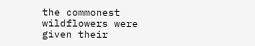the commonest wildflowers were given their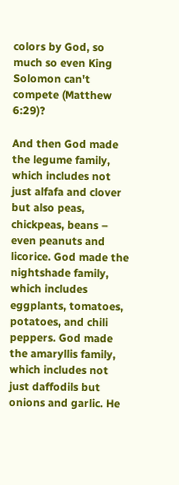colors by God, so much so even King Solomon can't compete (Matthew 6:29)?

And then God made the legume family, which includes not just alfafa and clover but also peas, chickpeas, beans – even peanuts and licorice. God made the nightshade family, which includes eggplants, tomatoes, potatoes, and chili peppers. God made the amaryllis family, which includes not just daffodils but onions and garlic. He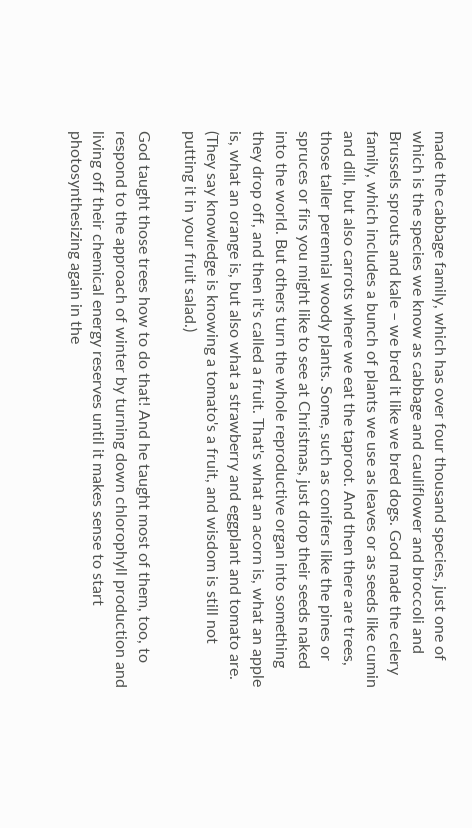made the cabbage family, which has over four thousand species, just one of which is the species we know as cabbage and cauliflower and broccoli and Brussels sprouts and kale – we bred it like we bred dogs. God made the celery family, which includes a bunch of plants we use as leaves or as seeds like cumin and dill, but also carrots where we eat the taproot. And then there are trees, those taller perennial woody plants. Some, such as conifers like the pines or spruces or firs you might like to see at Christmas, just drop their seeds naked into the world. But others turn the whole reproductive organ into something they drop off, and then it's called a fruit. That's what an acorn is, what an apple is, what an orange is, but also what a strawberry and eggplant and tomato are. (They say knowledge is knowing a tomato's a fruit, and wisdom is still not putting it in your fruit salad.)

God taught those trees how to do that! And he taught most of them, too, to respond to the approach of winter by turning down chlorophyll production and living off their chemical energy reserves until it makes sense to start photosynthesizing again in the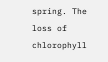spring. The loss of chlorophyll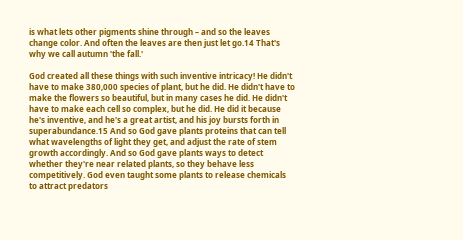is what lets other pigments shine through – and so the leaves change color. And often the leaves are then just let go.14 That's why we call autumn 'the fall.'

God created all these things with such inventive intricacy! He didn't have to make 380,000 species of plant, but he did. He didn't have to make the flowers so beautiful, but in many cases he did. He didn't have to make each cell so complex, but he did. He did it because he's inventive, and he's a great artist, and his joy bursts forth in superabundance.15 And so God gave plants proteins that can tell what wavelengths of light they get, and adjust the rate of stem growth accordingly. And so God gave plants ways to detect whether they're near related plants, so they behave less competitively. God even taught some plants to release chemicals to attract predators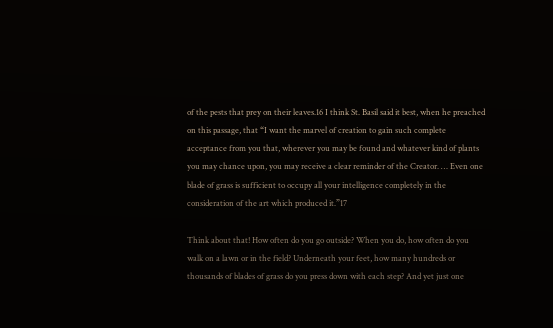of the pests that prey on their leaves.16 I think St. Basil said it best, when he preached on this passage, that “I want the marvel of creation to gain such complete acceptance from you that, wherever you may be found and whatever kind of plants you may chance upon, you may receive a clear reminder of the Creator. … Even one blade of grass is sufficient to occupy all your intelligence completely in the consideration of the art which produced it.”17

Think about that! How often do you go outside? When you do, how often do you walk on a lawn or in the field? Underneath your feet, how many hundreds or thousands of blades of grass do you press down with each step? And yet just one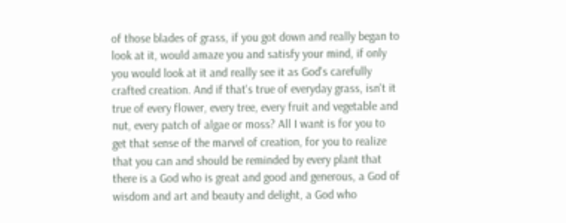of those blades of grass, if you got down and really began to look at it, would amaze you and satisfy your mind, if only you would look at it and really see it as God's carefully crafted creation. And if that's true of everyday grass, isn't it true of every flower, every tree, every fruit and vegetable and nut, every patch of algae or moss? All I want is for you to get that sense of the marvel of creation, for you to realize that you can and should be reminded by every plant that there is a God who is great and good and generous, a God of wisdom and art and beauty and delight, a God who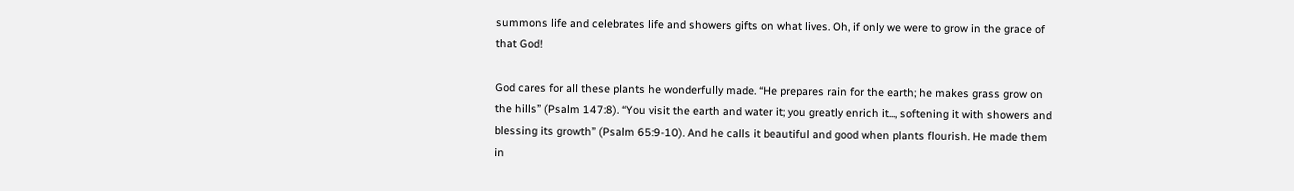summons life and celebrates life and showers gifts on what lives. Oh, if only we were to grow in the grace of that God!

God cares for all these plants he wonderfully made. “He prepares rain for the earth; he makes grass grow on the hills” (Psalm 147:8). “You visit the earth and water it; you greatly enrich it..., softening it with showers and blessing its growth” (Psalm 65:9-10). And he calls it beautiful and good when plants flourish. He made them in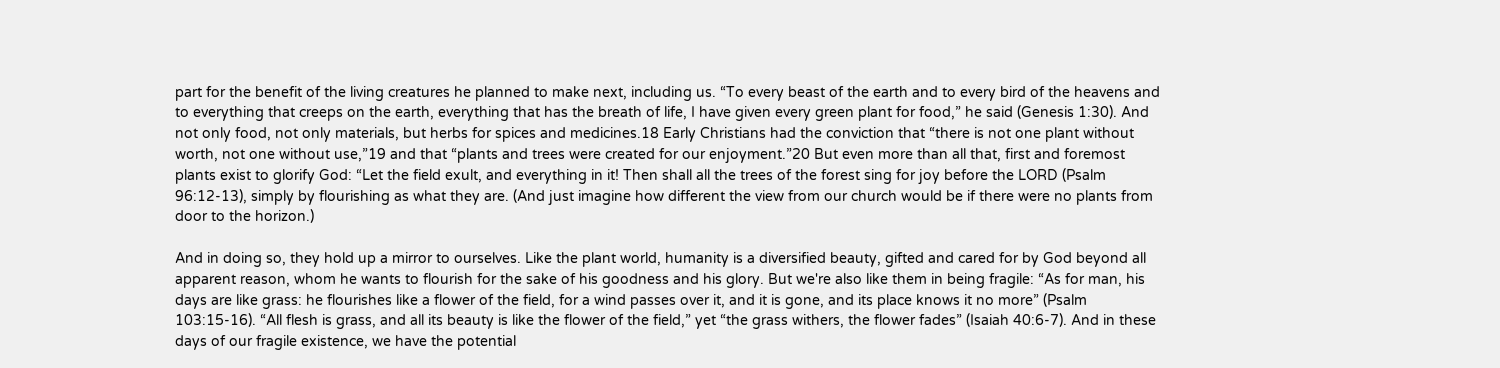part for the benefit of the living creatures he planned to make next, including us. “To every beast of the earth and to every bird of the heavens and to everything that creeps on the earth, everything that has the breath of life, I have given every green plant for food,” he said (Genesis 1:30). And not only food, not only materials, but herbs for spices and medicines.18 Early Christians had the conviction that “there is not one plant without worth, not one without use,”19 and that “plants and trees were created for our enjoyment.”20 But even more than all that, first and foremost plants exist to glorify God: “Let the field exult, and everything in it! Then shall all the trees of the forest sing for joy before the LORD (Psalm 96:12-13), simply by flourishing as what they are. (And just imagine how different the view from our church would be if there were no plants from door to the horizon.)

And in doing so, they hold up a mirror to ourselves. Like the plant world, humanity is a diversified beauty, gifted and cared for by God beyond all apparent reason, whom he wants to flourish for the sake of his goodness and his glory. But we're also like them in being fragile: “As for man, his days are like grass: he flourishes like a flower of the field, for a wind passes over it, and it is gone, and its place knows it no more” (Psalm 103:15-16). “All flesh is grass, and all its beauty is like the flower of the field,” yet “the grass withers, the flower fades” (Isaiah 40:6-7). And in these days of our fragile existence, we have the potential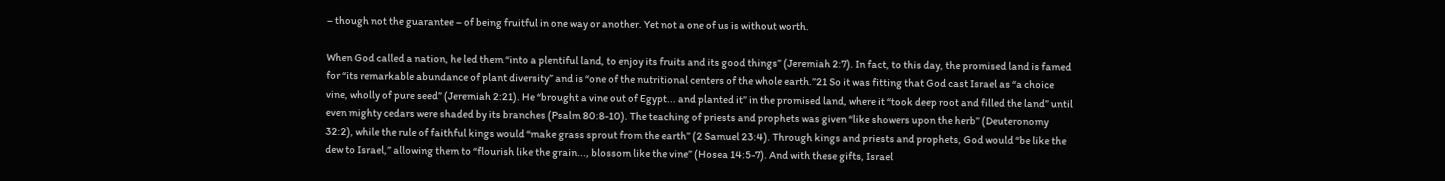– though not the guarantee – of being fruitful in one way or another. Yet not a one of us is without worth.

When God called a nation, he led them “into a plentiful land, to enjoy its fruits and its good things” (Jeremiah 2:7). In fact, to this day, the promised land is famed for “its remarkable abundance of plant diversity” and is “one of the nutritional centers of the whole earth.”21 So it was fitting that God cast Israel as “a choice vine, wholly of pure seed” (Jeremiah 2:21). He “brought a vine out of Egypt... and planted it” in the promised land, where it “took deep root and filled the land” until even mighty cedars were shaded by its branches (Psalm 80:8-10). The teaching of priests and prophets was given “like showers upon the herb” (Deuteronomy 32:2), while the rule of faithful kings would “make grass sprout from the earth” (2 Samuel 23:4). Through kings and priests and prophets, God would “be like the dew to Israel,” allowing them to “flourish like the grain..., blossom like the vine” (Hosea 14:5-7). And with these gifts, Israel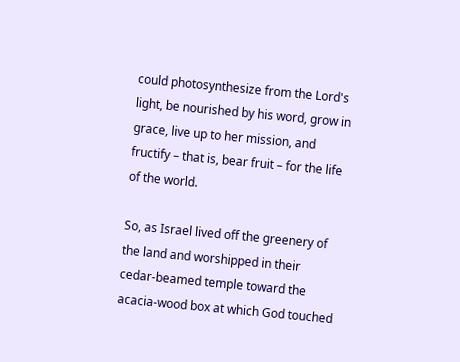could photosynthesize from the Lord's light, be nourished by his word, grow in grace, live up to her mission, and fructify – that is, bear fruit – for the life of the world.

So, as Israel lived off the greenery of the land and worshipped in their cedar-beamed temple toward the acacia-wood box at which God touched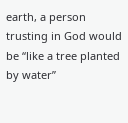earth, a person trusting in God would be “like a tree planted by water”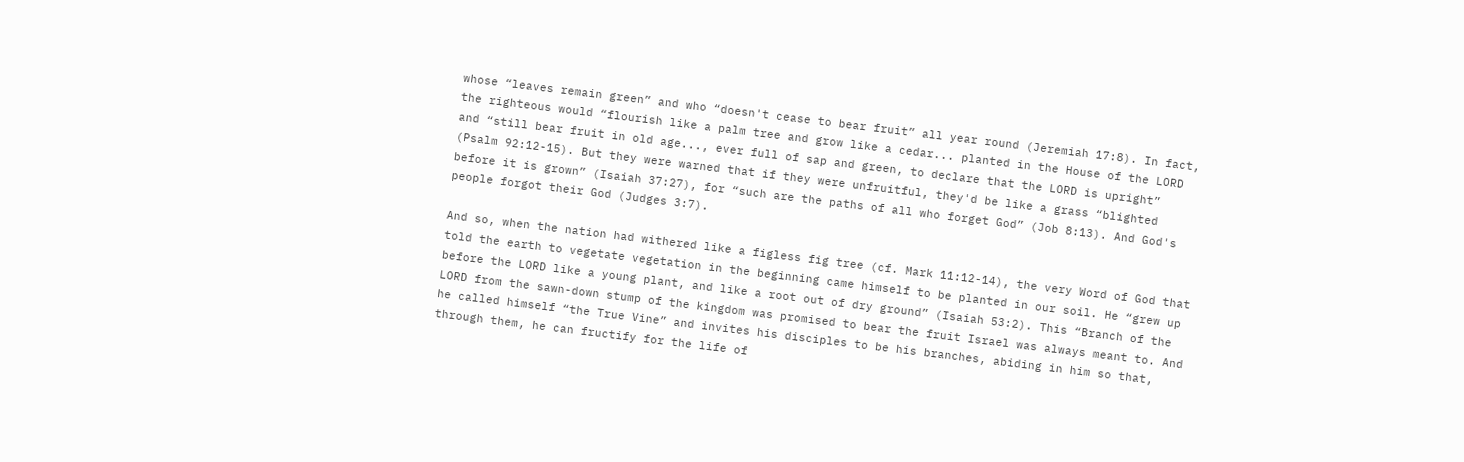whose “leaves remain green” and who “doesn't cease to bear fruit” all year round (Jeremiah 17:8). In fact, the righteous would “flourish like a palm tree and grow like a cedar... planted in the House of the LORD and “still bear fruit in old age..., ever full of sap and green, to declare that the LORD is upright” (Psalm 92:12-15). But they were warned that if they were unfruitful, they'd be like a grass “blighted before it is grown” (Isaiah 37:27), for “such are the paths of all who forget God” (Job 8:13). And God's people forgot their God (Judges 3:7).

And so, when the nation had withered like a figless fig tree (cf. Mark 11:12-14), the very Word of God that told the earth to vegetate vegetation in the beginning came himself to be planted in our soil. He “grew up before the LORD like a young plant, and like a root out of dry ground” (Isaiah 53:2). This “Branch of the LORD from the sawn-down stump of the kingdom was promised to bear the fruit Israel was always meant to. And he called himself “the True Vine” and invites his disciples to be his branches, abiding in him so that, through them, he can fructify for the life of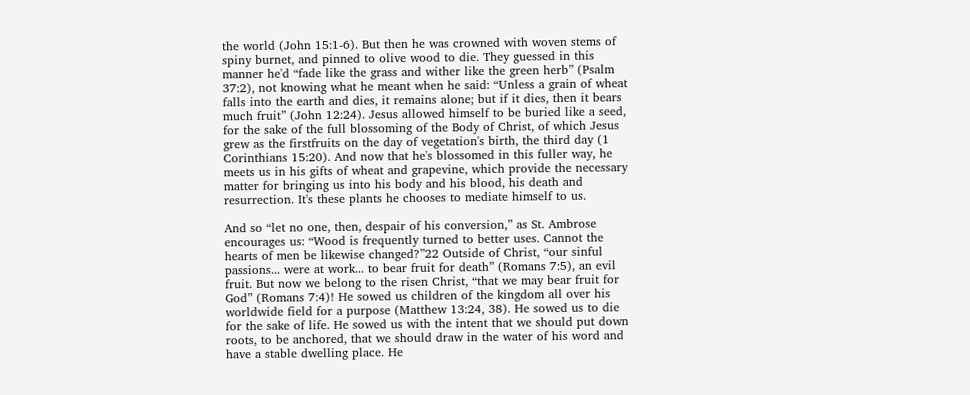the world (John 15:1-6). But then he was crowned with woven stems of spiny burnet, and pinned to olive wood to die. They guessed in this manner he'd “fade like the grass and wither like the green herb” (Psalm 37:2), not knowing what he meant when he said: “Unless a grain of wheat falls into the earth and dies, it remains alone; but if it dies, then it bears much fruit” (John 12:24). Jesus allowed himself to be buried like a seed, for the sake of the full blossoming of the Body of Christ, of which Jesus grew as the firstfruits on the day of vegetation's birth, the third day (1 Corinthians 15:20). And now that he's blossomed in this fuller way, he meets us in his gifts of wheat and grapevine, which provide the necessary matter for bringing us into his body and his blood, his death and resurrection. It's these plants he chooses to mediate himself to us.

And so “let no one, then, despair of his conversion,” as St. Ambrose encourages us: “Wood is frequently turned to better uses. Cannot the hearts of men be likewise changed?”22 Outside of Christ, “our sinful passions... were at work... to bear fruit for death” (Romans 7:5), an evil fruit. But now we belong to the risen Christ, “that we may bear fruit for God” (Romans 7:4)! He sowed us children of the kingdom all over his worldwide field for a purpose (Matthew 13:24, 38). He sowed us to die for the sake of life. He sowed us with the intent that we should put down roots, to be anchored, that we should draw in the water of his word and have a stable dwelling place. He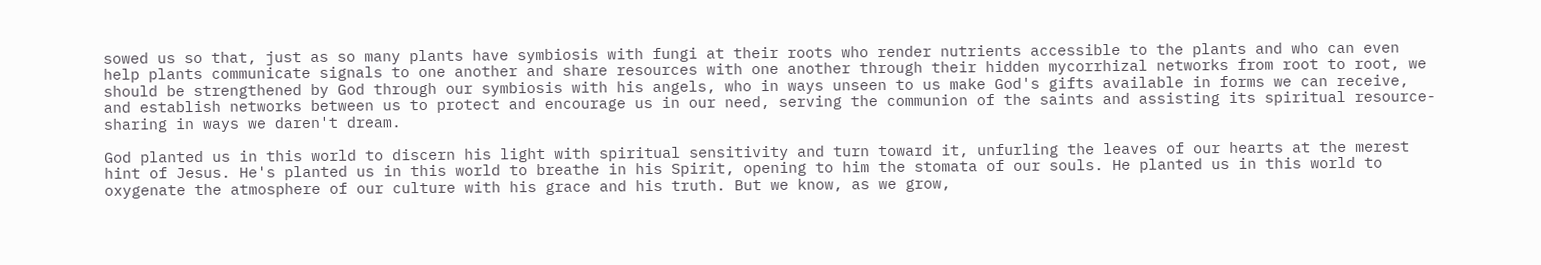sowed us so that, just as so many plants have symbiosis with fungi at their roots who render nutrients accessible to the plants and who can even help plants communicate signals to one another and share resources with one another through their hidden mycorrhizal networks from root to root, we should be strengthened by God through our symbiosis with his angels, who in ways unseen to us make God's gifts available in forms we can receive, and establish networks between us to protect and encourage us in our need, serving the communion of the saints and assisting its spiritual resource-sharing in ways we daren't dream.

God planted us in this world to discern his light with spiritual sensitivity and turn toward it, unfurling the leaves of our hearts at the merest hint of Jesus. He's planted us in this world to breathe in his Spirit, opening to him the stomata of our souls. He planted us in this world to oxygenate the atmosphere of our culture with his grace and his truth. But we know, as we grow,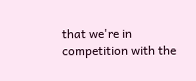that we're in competition with the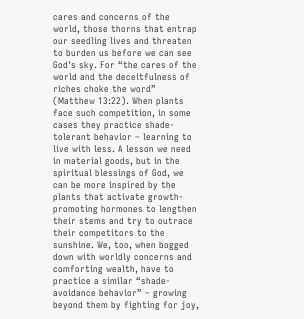cares and concerns of the world, those thorns that entrap our seedling lives and threaten to burden us before we can see God's sky. For “the cares of the world and the deceitfulness of riches choke the word” (Matthew 13:22). When plants face such competition, in some cases they practice shade-tolerant behavior – learning to live with less. A lesson we need in material goods, but in the spiritual blessings of God, we can be more inspired by the plants that activate growth-promoting hormones to lengthen their stems and try to outrace their competitors to the sunshine. We, too, when bogged down with worldly concerns and comforting wealth, have to practice a similar “shade-avoidance behavior” – growing beyond them by fighting for joy,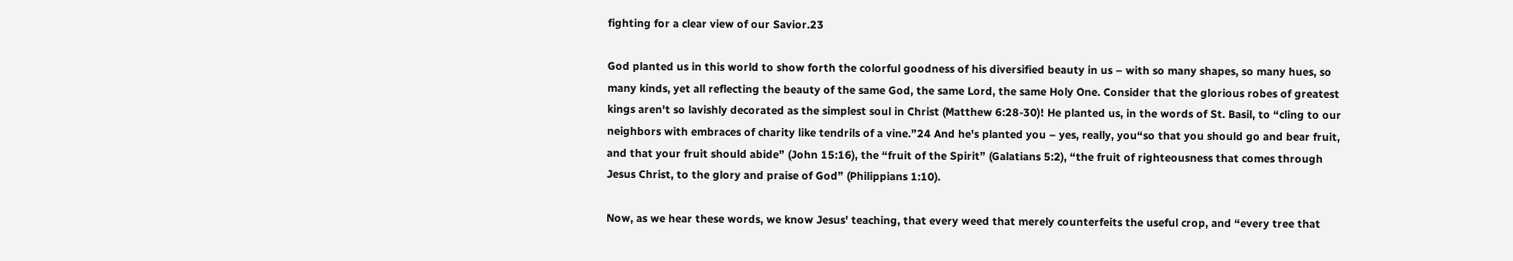fighting for a clear view of our Savior.23

God planted us in this world to show forth the colorful goodness of his diversified beauty in us – with so many shapes, so many hues, so many kinds, yet all reflecting the beauty of the same God, the same Lord, the same Holy One. Consider that the glorious robes of greatest kings aren't so lavishly decorated as the simplest soul in Christ (Matthew 6:28-30)! He planted us, in the words of St. Basil, to “cling to our neighbors with embraces of charity like tendrils of a vine.”24 And he's planted you – yes, really, you“so that you should go and bear fruit, and that your fruit should abide” (John 15:16), the “fruit of the Spirit” (Galatians 5:2), “the fruit of righteousness that comes through Jesus Christ, to the glory and praise of God” (Philippians 1:10).

Now, as we hear these words, we know Jesus' teaching, that every weed that merely counterfeits the useful crop, and “every tree that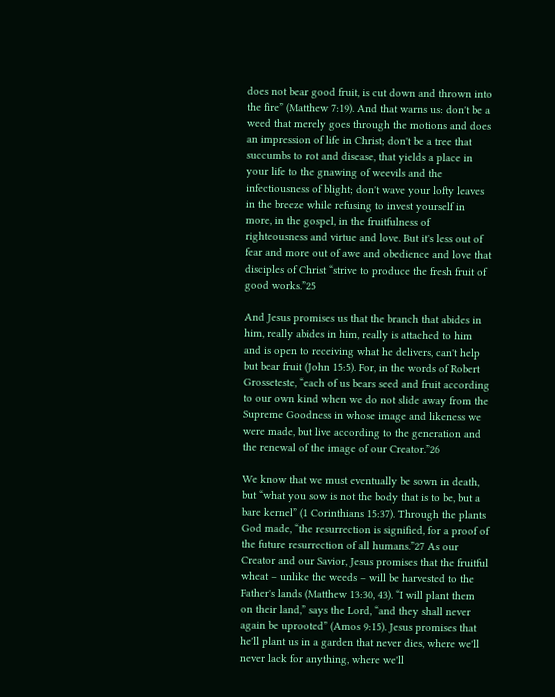does not bear good fruit, is cut down and thrown into the fire” (Matthew 7:19). And that warns us: don't be a weed that merely goes through the motions and does an impression of life in Christ; don't be a tree that succumbs to rot and disease, that yields a place in your life to the gnawing of weevils and the infectiousness of blight; don't wave your lofty leaves in the breeze while refusing to invest yourself in more, in the gospel, in the fruitfulness of righteousness and virtue and love. But it's less out of fear and more out of awe and obedience and love that disciples of Christ “strive to produce the fresh fruit of good works.”25

And Jesus promises us that the branch that abides in him, really abides in him, really is attached to him and is open to receiving what he delivers, can't help but bear fruit (John 15:5). For, in the words of Robert Grosseteste, “each of us bears seed and fruit according to our own kind when we do not slide away from the Supreme Goodness in whose image and likeness we were made, but live according to the generation and the renewal of the image of our Creator.”26

We know that we must eventually be sown in death, but “what you sow is not the body that is to be, but a bare kernel” (1 Corinthians 15:37). Through the plants God made, “the resurrection is signified, for a proof of the future resurrection of all humans.”27 As our Creator and our Savior, Jesus promises that the fruitful wheat – unlike the weeds – will be harvested to the Father's lands (Matthew 13:30, 43). “I will plant them on their land,” says the Lord, “and they shall never again be uprooted” (Amos 9:15). Jesus promises that he'll plant us in a garden that never dies, where we'll never lack for anything, where we'll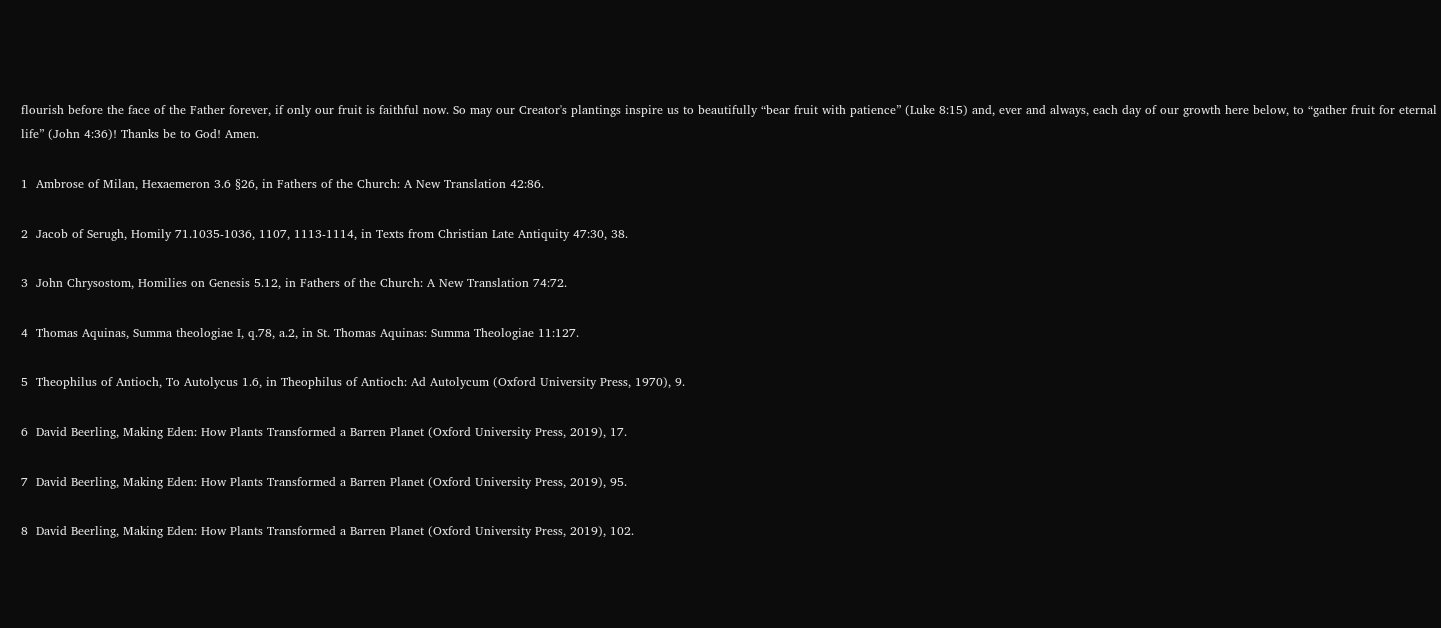flourish before the face of the Father forever, if only our fruit is faithful now. So may our Creator's plantings inspire us to beautifully “bear fruit with patience” (Luke 8:15) and, ever and always, each day of our growth here below, to “gather fruit for eternal life” (John 4:36)! Thanks be to God! Amen.

1  Ambrose of Milan, Hexaemeron 3.6 §26, in Fathers of the Church: A New Translation 42:86.

2  Jacob of Serugh, Homily 71.1035-1036, 1107, 1113-1114, in Texts from Christian Late Antiquity 47:30, 38.

3  John Chrysostom, Homilies on Genesis 5.12, in Fathers of the Church: A New Translation 74:72.

4  Thomas Aquinas, Summa theologiae I, q.78, a.2, in St. Thomas Aquinas: Summa Theologiae 11:127.

5  Theophilus of Antioch, To Autolycus 1.6, in Theophilus of Antioch: Ad Autolycum (Oxford University Press, 1970), 9.

6  David Beerling, Making Eden: How Plants Transformed a Barren Planet (Oxford University Press, 2019), 17.

7  David Beerling, Making Eden: How Plants Transformed a Barren Planet (Oxford University Press, 2019), 95.

8  David Beerling, Making Eden: How Plants Transformed a Barren Planet (Oxford University Press, 2019), 102.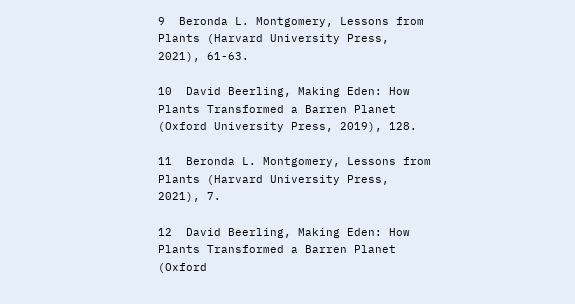9  Beronda L. Montgomery, Lessons from Plants (Harvard University Press, 2021), 61-63.

10  David Beerling, Making Eden: How Plants Transformed a Barren Planet (Oxford University Press, 2019), 128.

11  Beronda L. Montgomery, Lessons from Plants (Harvard University Press, 2021), 7.

12  David Beerling, Making Eden: How Plants Transformed a Barren Planet (Oxford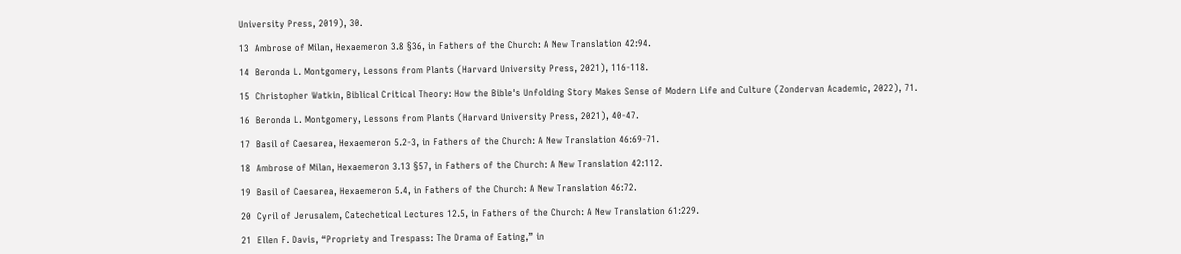University Press, 2019), 30.

13  Ambrose of Milan, Hexaemeron 3.8 §36, in Fathers of the Church: A New Translation 42:94.

14  Beronda L. Montgomery, Lessons from Plants (Harvard University Press, 2021), 116-118.

15  Christopher Watkin, Biblical Critical Theory: How the Bible's Unfolding Story Makes Sense of Modern Life and Culture (Zondervan Academic, 2022), 71.

16  Beronda L. Montgomery, Lessons from Plants (Harvard University Press, 2021), 40-47.

17  Basil of Caesarea, Hexaemeron 5.2-3, in Fathers of the Church: A New Translation 46:69-71.

18  Ambrose of Milan, Hexaemeron 3.13 §57, in Fathers of the Church: A New Translation 42:112.

19  Basil of Caesarea, Hexaemeron 5.4, in Fathers of the Church: A New Translation 46:72.

20  Cyril of Jerusalem, Catechetical Lectures 12.5, in Fathers of the Church: A New Translation 61:229.

21  Ellen F. Davis, “Propriety and Trespass: The Drama of Eating,” in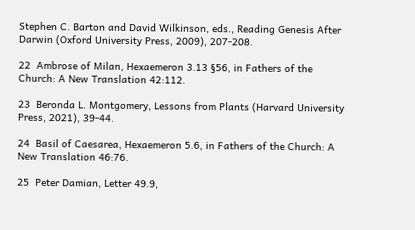Stephen C. Barton and David Wilkinson, eds., Reading Genesis After Darwin (Oxford University Press, 2009), 207-208.

22  Ambrose of Milan, Hexaemeron 3.13 §56, in Fathers of the Church: A New Translation 42:112.

23  Beronda L. Montgomery, Lessons from Plants (Harvard University Press, 2021), 39-44.

24  Basil of Caesarea, Hexaemeron 5.6, in Fathers of the Church: A New Translation 46:76.

25  Peter Damian, Letter 49.9,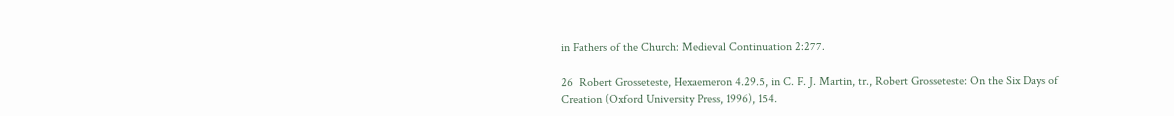in Fathers of the Church: Medieval Continuation 2:277.

26  Robert Grosseteste, Hexaemeron 4.29.5, in C. F. J. Martin, tr., Robert Grosseteste: On the Six Days of Creation (Oxford University Press, 1996), 154.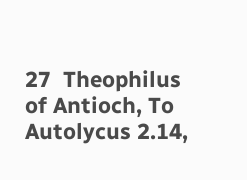27  Theophilus of Antioch, To Autolycus 2.14,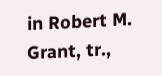in Robert M. Grant, tr.,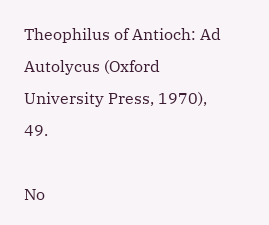Theophilus of Antioch: Ad Autolycus (Oxford University Press, 1970), 49.

No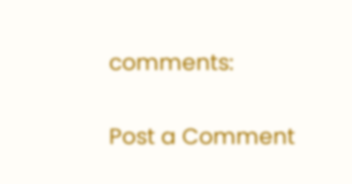comments:

Post a Comment